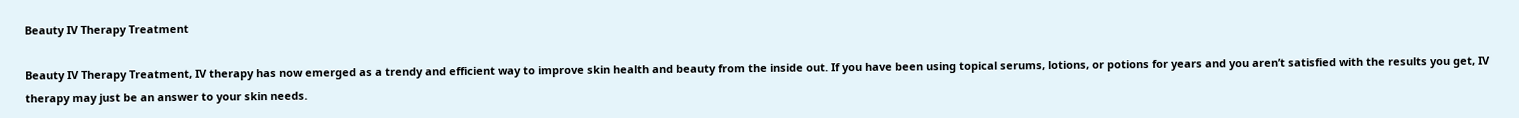Beauty IV Therapy Treatment

Beauty IV Therapy Treatment, IV therapy has now emerged as a trendy and efficient way to improve skin health and beauty from the inside out. If you have been using topical serums, lotions, or potions for years and you aren’t satisfied with the results you get, IV therapy may just be an answer to your skin needs.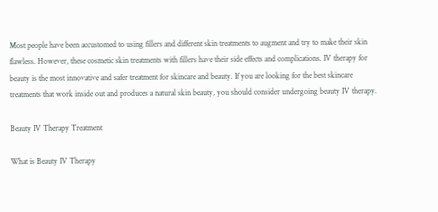Most people have been accustomed to using fillers and different skin treatments to augment and try to make their skin flawless. However, these cosmetic skin treatments with fillers have their side effects and complications. IV therapy for beauty is the most innovative and safer treatment for skincare and beauty. If you are looking for the best skincare treatments that work inside out and produces a natural skin beauty, you should consider undergoing beauty IV therapy.

Beauty IV Therapy Treatment

What is Beauty IV Therapy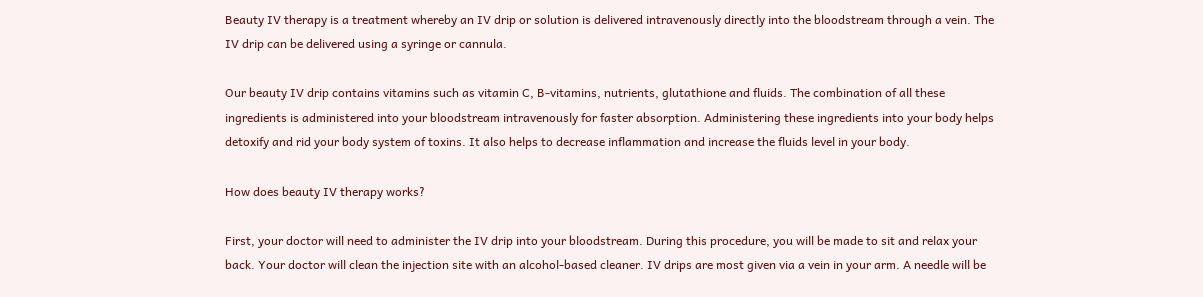Beauty IV therapy is a treatment whereby an IV drip or solution is delivered intravenously directly into the bloodstream through a vein. The IV drip can be delivered using a syringe or cannula.

Our beauty IV drip contains vitamins such as vitamin C, B-vitamins, nutrients, glutathione and fluids. The combination of all these ingredients is administered into your bloodstream intravenously for faster absorption. Administering these ingredients into your body helps detoxify and rid your body system of toxins. It also helps to decrease inflammation and increase the fluids level in your body.

How does beauty IV therapy works?

First, your doctor will need to administer the IV drip into your bloodstream. During this procedure, you will be made to sit and relax your back. Your doctor will clean the injection site with an alcohol-based cleaner. IV drips are most given via a vein in your arm. A needle will be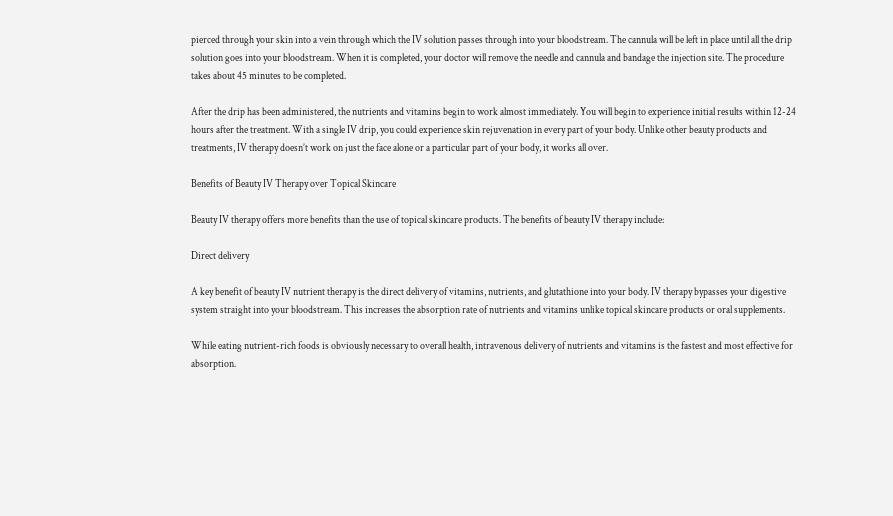pierced through your skin into a vein through which the IV solution passes through into your bloodstream. The cannula will be left in place until all the drip solution goes into your bloodstream. When it is completed, your doctor will remove the needle and cannula and bandage the injection site. The procedure takes about 45 minutes to be completed.

After the drip has been administered, the nutrients and vitamins begin to work almost immediately. You will begin to experience initial results within 12-24 hours after the treatment. With a single IV drip, you could experience skin rejuvenation in every part of your body. Unlike other beauty products and treatments, IV therapy doesn’t work on just the face alone or a particular part of your body, it works all over.

Benefits of Beauty IV Therapy over Topical Skincare

Beauty IV therapy offers more benefits than the use of topical skincare products. The benefits of beauty IV therapy include:

Direct delivery

A key benefit of beauty IV nutrient therapy is the direct delivery of vitamins, nutrients, and glutathione into your body. IV therapy bypasses your digestive system straight into your bloodstream. This increases the absorption rate of nutrients and vitamins unlike topical skincare products or oral supplements.

While eating nutrient-rich foods is obviously necessary to overall health, intravenous delivery of nutrients and vitamins is the fastest and most effective for absorption.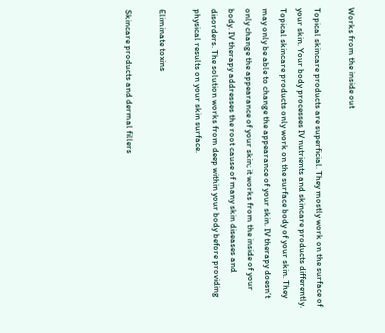Works from the inside out

Topical skincare products are superficial. They mostly work on the surface of your skin. Your body processes IV nutrients and skincare products differently. Topical skincare products only work on the surface body of your skin. They may only be able to change the appearance of your skin. IV therapy doesn’t only change the appearance of your skin; it works from the inside of your body. IV therapy addresses the root cause of many skin diseases and disorders. The solution works from deep within your body before providing physical results on your skin surface.

Eliminate toxins

Skincare products and dermal fillers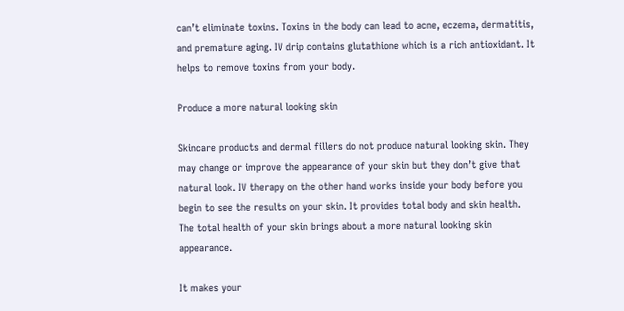can’t eliminate toxins. Toxins in the body can lead to acne, eczema, dermatitis, and premature aging. IV drip contains glutathione which is a rich antioxidant. It helps to remove toxins from your body.

Produce a more natural looking skin

Skincare products and dermal fillers do not produce natural looking skin. They may change or improve the appearance of your skin but they don’t give that natural look. IV therapy on the other hand works inside your body before you begin to see the results on your skin. It provides total body and skin health. The total health of your skin brings about a more natural looking skin appearance.

It makes your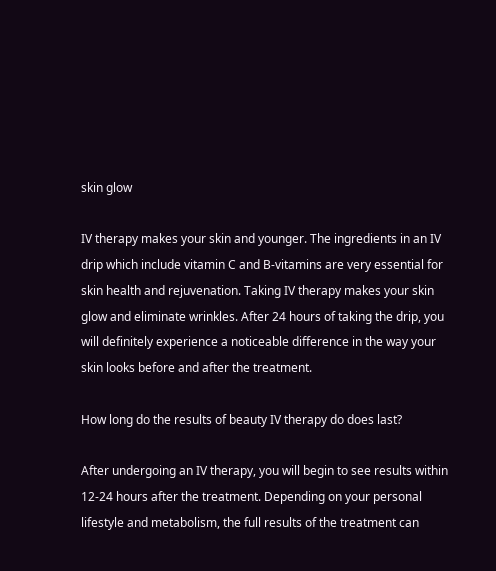skin glow

IV therapy makes your skin and younger. The ingredients in an IV drip which include vitamin C and B-vitamins are very essential for skin health and rejuvenation. Taking IV therapy makes your skin glow and eliminate wrinkles. After 24 hours of taking the drip, you will definitely experience a noticeable difference in the way your skin looks before and after the treatment.

How long do the results of beauty IV therapy do does last?

After undergoing an IV therapy, you will begin to see results within 12-24 hours after the treatment. Depending on your personal lifestyle and metabolism, the full results of the treatment can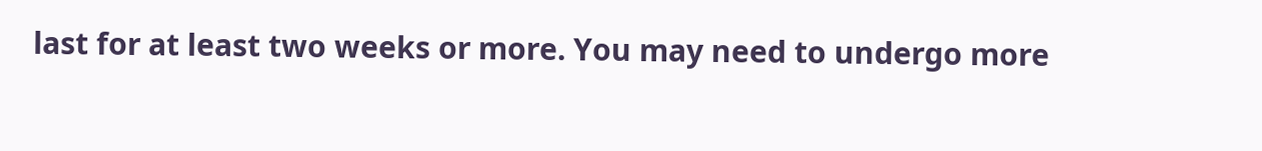last for at least two weeks or more. You may need to undergo more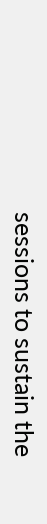sessions to sustain the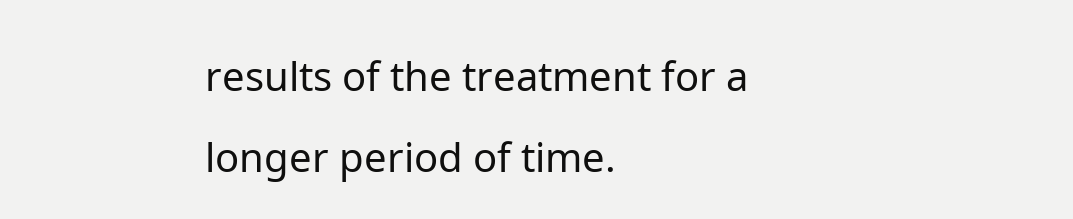results of the treatment for a longer period of time.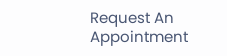Request An Appointment